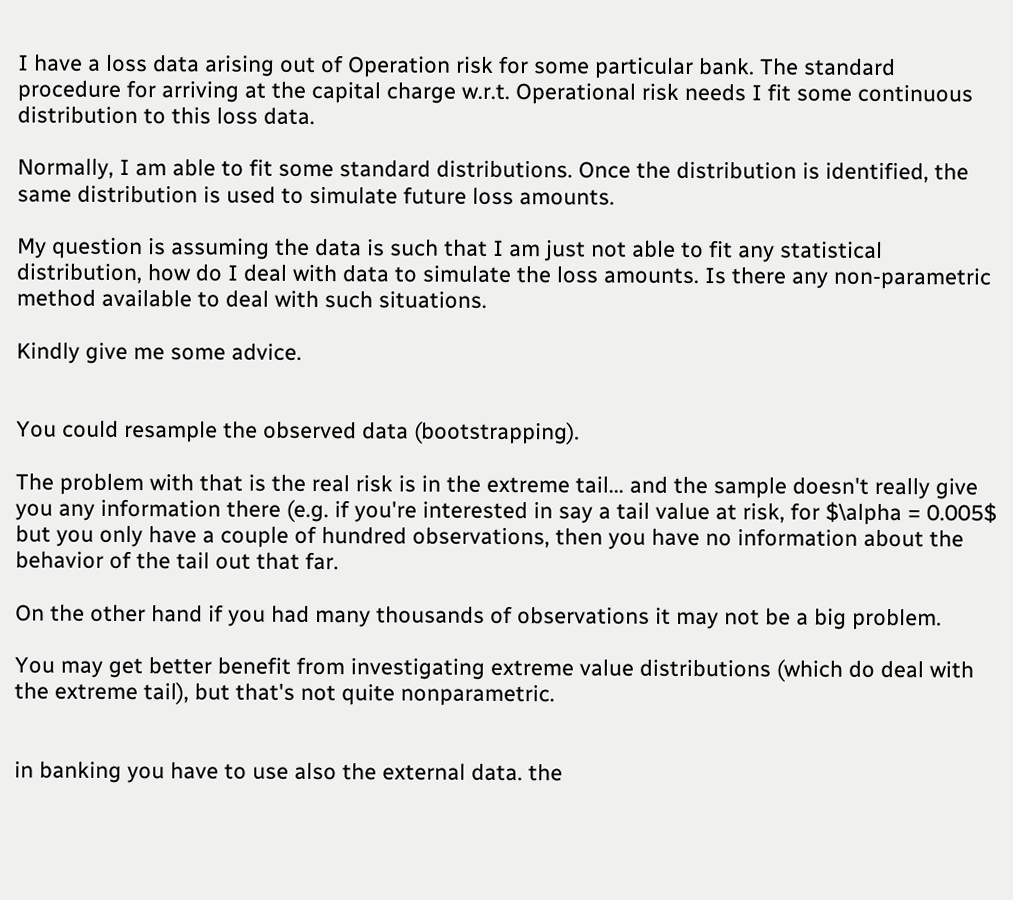I have a loss data arising out of Operation risk for some particular bank. The standard procedure for arriving at the capital charge w.r.t. Operational risk needs I fit some continuous distribution to this loss data.

Normally, I am able to fit some standard distributions. Once the distribution is identified, the same distribution is used to simulate future loss amounts.

My question is assuming the data is such that I am just not able to fit any statistical distribution, how do I deal with data to simulate the loss amounts. Is there any non-parametric method available to deal with such situations.

Kindly give me some advice.


You could resample the observed data (bootstrapping).

The problem with that is the real risk is in the extreme tail... and the sample doesn't really give you any information there (e.g. if you're interested in say a tail value at risk, for $\alpha = 0.005$ but you only have a couple of hundred observations, then you have no information about the behavior of the tail out that far.

On the other hand if you had many thousands of observations it may not be a big problem.

You may get better benefit from investigating extreme value distributions (which do deal with the extreme tail), but that's not quite nonparametric.


in banking you have to use also the external data. the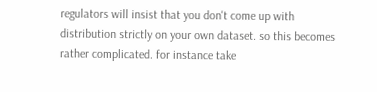regulators will insist that you don't come up with distribution strictly on your own dataset. so this becomes rather complicated. for instance take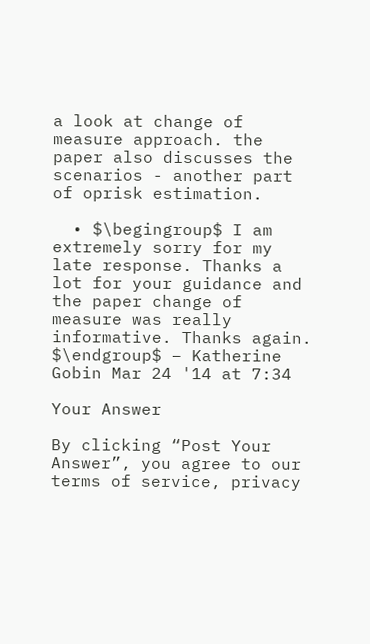a look at change of measure approach. the paper also discusses the scenarios - another part of oprisk estimation.

  • $\begingroup$ I am extremely sorry for my late response. Thanks a lot for your guidance and the paper change of measure was really informative. Thanks again. $\endgroup$ – Katherine Gobin Mar 24 '14 at 7:34

Your Answer

By clicking “Post Your Answer”, you agree to our terms of service, privacy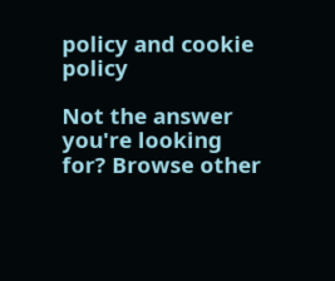policy and cookie policy

Not the answer you're looking for? Browse other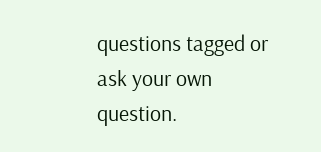questions tagged or ask your own question.